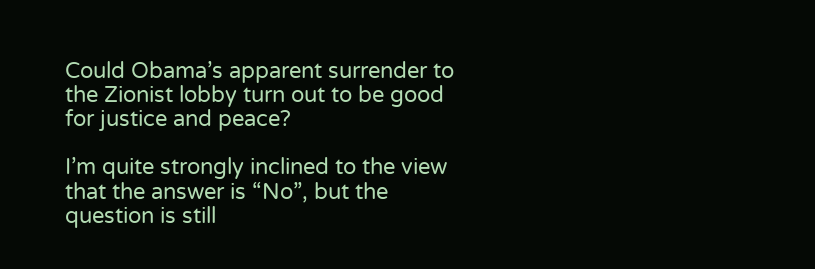Could Obama’s apparent surrender to the Zionist lobby turn out to be good for justice and peace?

I’m quite strongly inclined to the view that the answer is “No”, but the question is still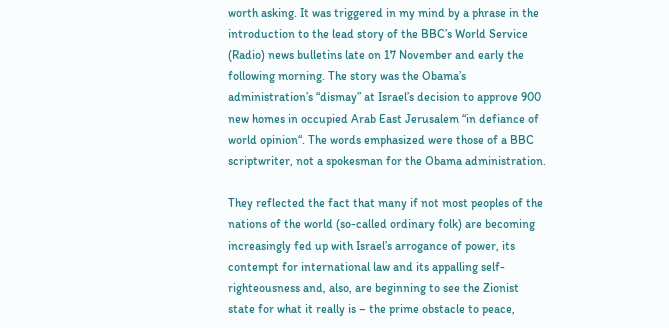worth asking. It was triggered in my mind by a phrase in the introduction to the lead story of the BBC’s World Service (Radio) news bulletins late on 17 November and early the following morning. The story was the Obama’s administration’s “dismay” at Israel’s decision to approve 900 new homes in occupied Arab East Jerusalem “in defiance of world opinion“. The words emphasized were those of a BBC scriptwriter, not a spokesman for the Obama administration.

They reflected the fact that many if not most peoples of the nations of the world (so-called ordinary folk) are becoming increasingly fed up with Israel’s arrogance of power, its contempt for international law and its appalling self-righteousness and, also, are beginning to see the Zionist state for what it really is – the prime obstacle to peace,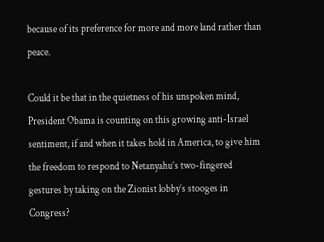because of its preference for more and more land rather than peace.

Could it be that in the quietness of his unspoken mind, President Obama is counting on this growing anti-Israel sentiment, if and when it takes hold in America, to give him the freedom to respond to Netanyahu’s two-fingered gestures by taking on the Zionist lobby’s stooges in Congress?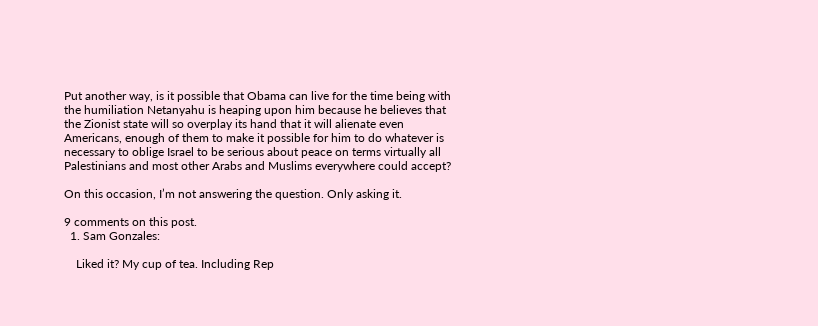Put another way, is it possible that Obama can live for the time being with the humiliation Netanyahu is heaping upon him because he believes that the Zionist state will so overplay its hand that it will alienate even Americans, enough of them to make it possible for him to do whatever is necessary to oblige Israel to be serious about peace on terms virtually all Palestinians and most other Arabs and Muslims everywhere could accept?

On this occasion, I’m not answering the question. Only asking it.

9 comments on this post.
  1. Sam Gonzales:

    Liked it? My cup of tea. Including Rep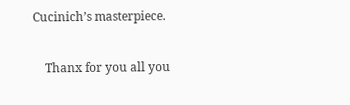Cucinich’s masterpiece.

    Thanx for you all you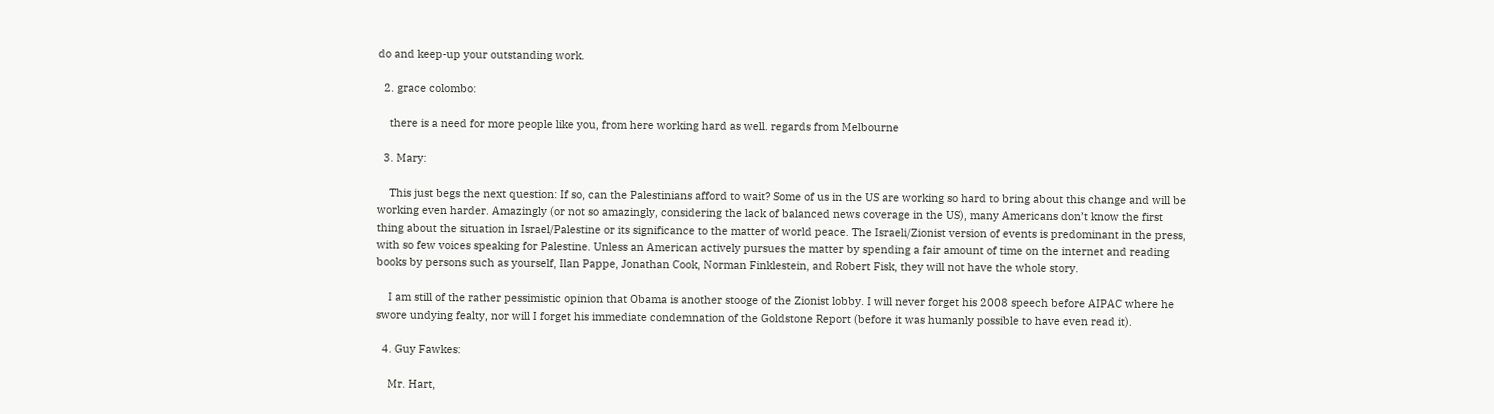do and keep-up your outstanding work.

  2. grace colombo:

    there is a need for more people like you, from here working hard as well. regards from Melbourne

  3. Mary:

    This just begs the next question: If so, can the Palestinians afford to wait? Some of us in the US are working so hard to bring about this change and will be working even harder. Amazingly (or not so amazingly, considering the lack of balanced news coverage in the US), many Americans don’t know the first thing about the situation in Israel/Palestine or its significance to the matter of world peace. The Israeli/Zionist version of events is predominant in the press, with so few voices speaking for Palestine. Unless an American actively pursues the matter by spending a fair amount of time on the internet and reading books by persons such as yourself, Ilan Pappe, Jonathan Cook, Norman Finklestein, and Robert Fisk, they will not have the whole story.

    I am still of the rather pessimistic opinion that Obama is another stooge of the Zionist lobby. I will never forget his 2008 speech before AIPAC where he swore undying fealty, nor will I forget his immediate condemnation of the Goldstone Report (before it was humanly possible to have even read it).

  4. Guy Fawkes:

    Mr. Hart,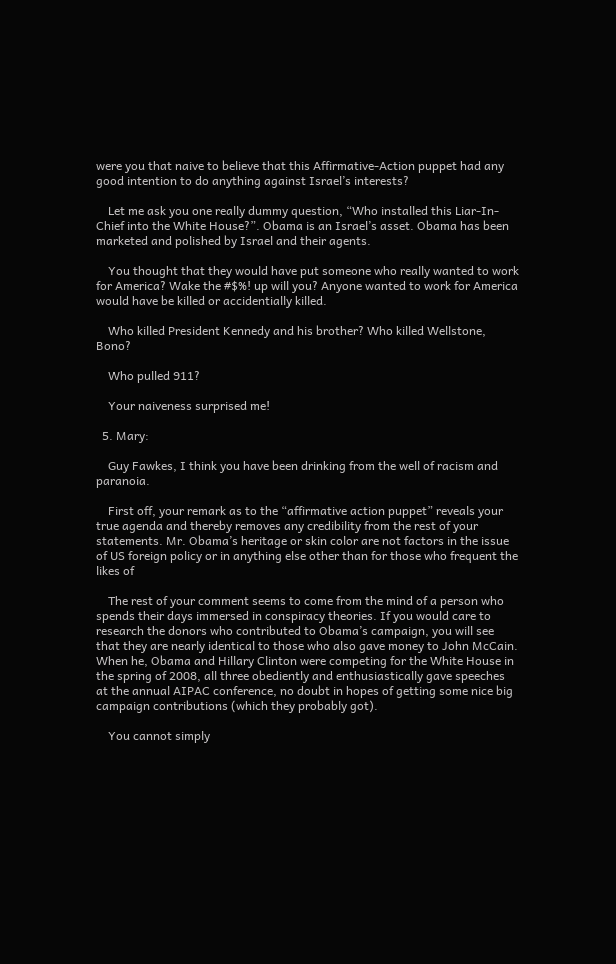were you that naive to believe that this Affirmative-Action puppet had any good intention to do anything against Israel’s interests?

    Let me ask you one really dummy question, “Who installed this Liar-In-Chief into the White House?”. Obama is an Israel’s asset. Obama has been marketed and polished by Israel and their agents.

    You thought that they would have put someone who really wanted to work for America? Wake the #$%! up will you? Anyone wanted to work for America would have be killed or accidentially killed.

    Who killed President Kennedy and his brother? Who killed Wellstone, Bono?

    Who pulled 911?

    Your naiveness surprised me!

  5. Mary:

    Guy Fawkes, I think you have been drinking from the well of racism and paranoia.

    First off, your remark as to the “affirmative action puppet” reveals your true agenda and thereby removes any credibility from the rest of your statements. Mr. Obama’s heritage or skin color are not factors in the issue of US foreign policy or in anything else other than for those who frequent the likes of

    The rest of your comment seems to come from the mind of a person who spends their days immersed in conspiracy theories. If you would care to research the donors who contributed to Obama’s campaign, you will see that they are nearly identical to those who also gave money to John McCain. When he, Obama and Hillary Clinton were competing for the White House in the spring of 2008, all three obediently and enthusiastically gave speeches at the annual AIPAC conference, no doubt in hopes of getting some nice big campaign contributions (which they probably got).

    You cannot simply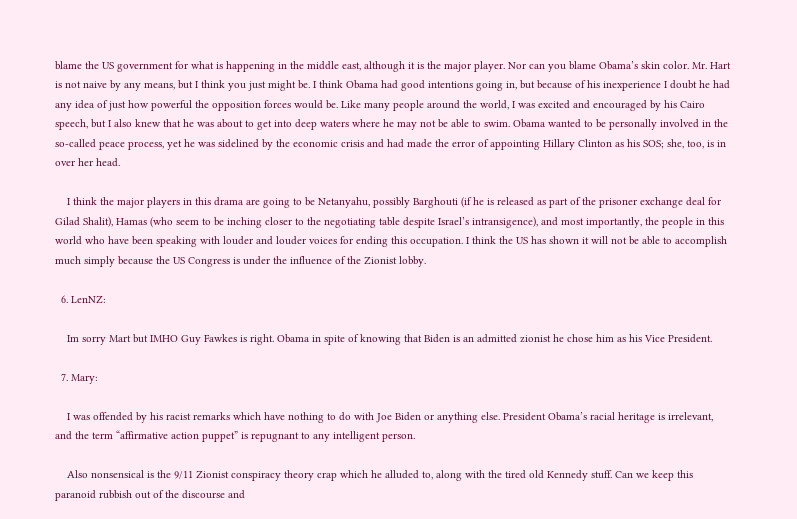blame the US government for what is happening in the middle east, although it is the major player. Nor can you blame Obama’s skin color. Mr. Hart is not naive by any means, but I think you just might be. I think Obama had good intentions going in, but because of his inexperience I doubt he had any idea of just how powerful the opposition forces would be. Like many people around the world, I was excited and encouraged by his Cairo speech, but I also knew that he was about to get into deep waters where he may not be able to swim. Obama wanted to be personally involved in the so-called peace process, yet he was sidelined by the economic crisis and had made the error of appointing Hillary Clinton as his SOS; she, too, is in over her head.

    I think the major players in this drama are going to be Netanyahu, possibly Barghouti (if he is released as part of the prisoner exchange deal for Gilad Shalit), Hamas (who seem to be inching closer to the negotiating table despite Israel’s intransigence), and most importantly, the people in this world who have been speaking with louder and louder voices for ending this occupation. I think the US has shown it will not be able to accomplish much simply because the US Congress is under the influence of the Zionist lobby.

  6. LenNZ:

    Im sorry Mart but IMHO Guy Fawkes is right. Obama in spite of knowing that Biden is an admitted zionist he chose him as his Vice President.

  7. Mary:

    I was offended by his racist remarks which have nothing to do with Joe Biden or anything else. President Obama’s racial heritage is irrelevant, and the term “affirmative action puppet” is repugnant to any intelligent person.

    Also nonsensical is the 9/11 Zionist conspiracy theory crap which he alluded to, along with the tired old Kennedy stuff. Can we keep this paranoid rubbish out of the discourse and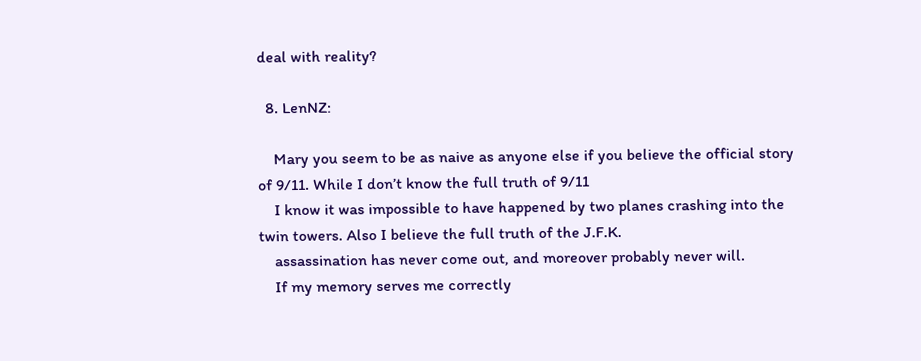deal with reality?

  8. LenNZ:

    Mary you seem to be as naive as anyone else if you believe the official story of 9/11. While I don’t know the full truth of 9/11
    I know it was impossible to have happened by two planes crashing into the twin towers. Also I believe the full truth of the J.F.K.
    assassination has never come out, and moreover probably never will.
    If my memory serves me correctly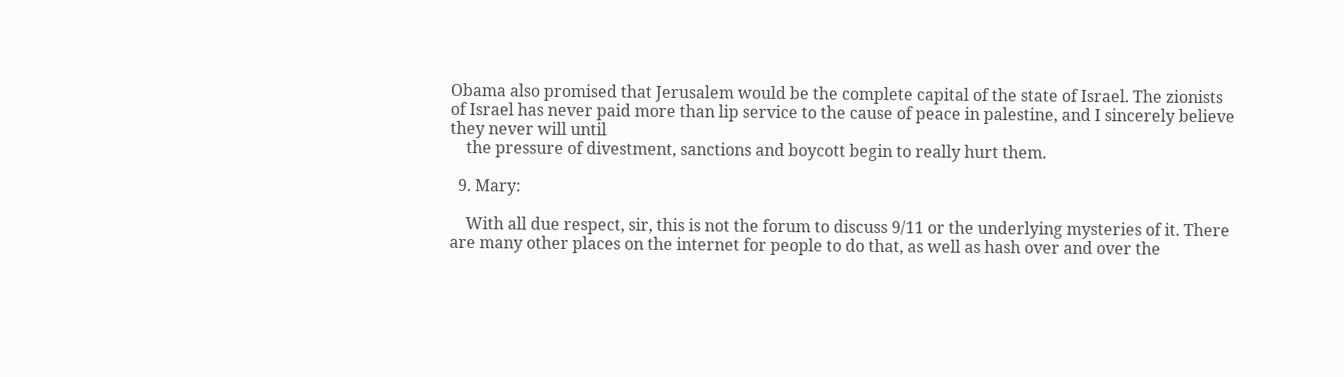Obama also promised that Jerusalem would be the complete capital of the state of Israel. The zionists of Israel has never paid more than lip service to the cause of peace in palestine, and I sincerely believe they never will until
    the pressure of divestment, sanctions and boycott begin to really hurt them.

  9. Mary:

    With all due respect, sir, this is not the forum to discuss 9/11 or the underlying mysteries of it. There are many other places on the internet for people to do that, as well as hash over and over the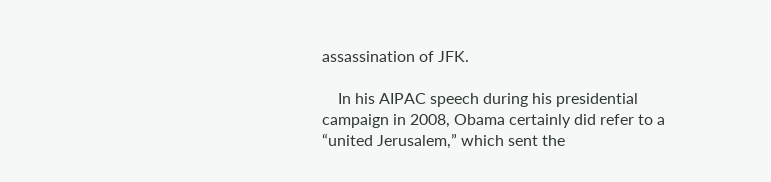assassination of JFK.

    In his AIPAC speech during his presidential campaign in 2008, Obama certainly did refer to a “united Jerusalem,” which sent the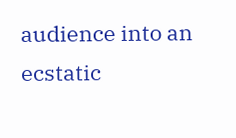audience into an ecstatic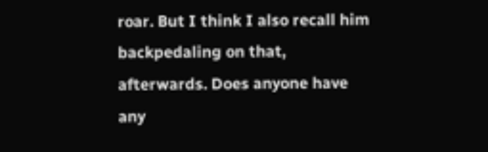roar. But I think I also recall him backpedaling on that, afterwards. Does anyone have any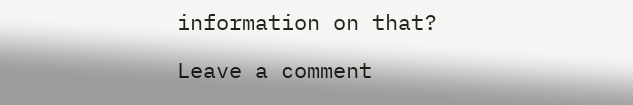information on that?

Leave a comment